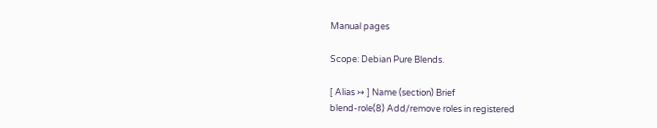Manual pages

Scope: Debian Pure Blends.

[ Alias ↣ ] Name (section) Brief
blend-role(8) Add/remove roles in registered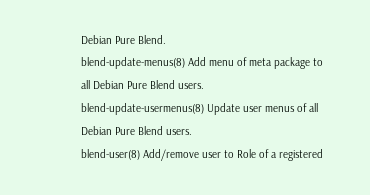Debian Pure Blend.
blend-update-menus(8) Add menu of meta package to all Debian Pure Blend users.
blend-update-usermenus(8) Update user menus of all Debian Pure Blend users.
blend-user(8) Add/remove user to Role of a registered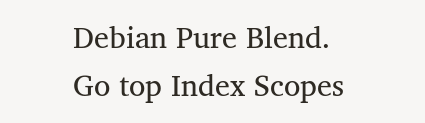Debian Pure Blend.
Go top Index Scopes